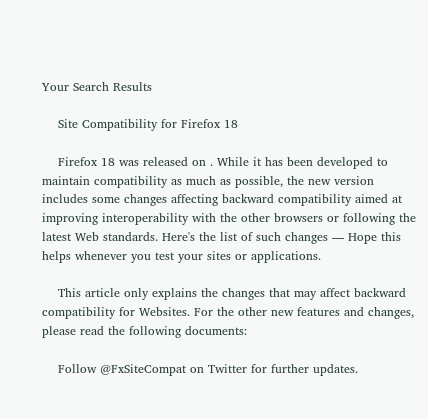Your Search Results

    Site Compatibility for Firefox 18

    Firefox 18 was released on . While it has been developed to maintain compatibility as much as possible, the new version includes some changes affecting backward compatibility aimed at improving interoperability with the other browsers or following the latest Web standards. Here's the list of such changes — Hope this helps whenever you test your sites or applications.

    This article only explains the changes that may affect backward compatibility for Websites. For the other new features and changes, please read the following documents:

    Follow @FxSiteCompat on Twitter for further updates.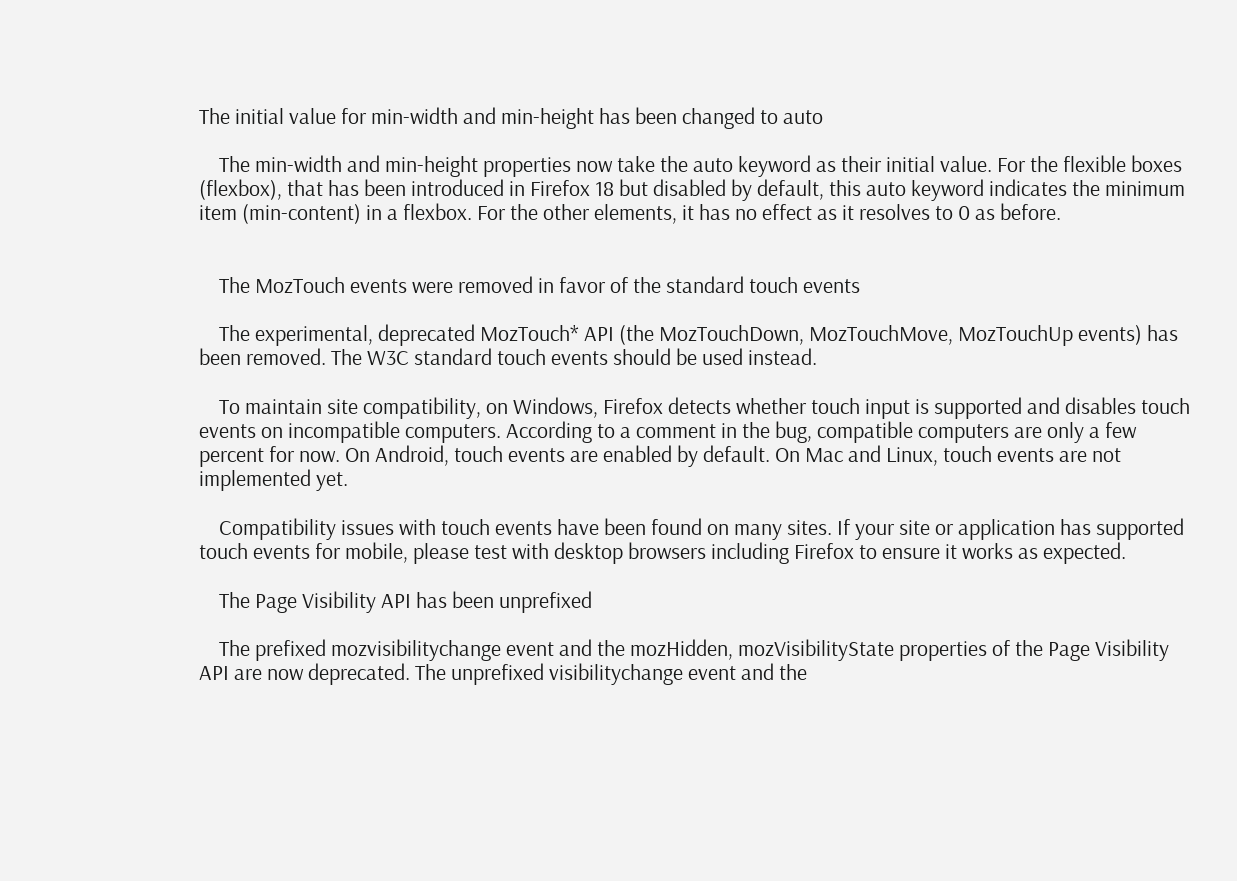The initial value for min-width and min-height has been changed to auto

    The min-width and min-height properties now take the auto keyword as their initial value. For the flexible boxes (flexbox), that has been introduced in Firefox 18 but disabled by default, this auto keyword indicates the minimum item (min-content) in a flexbox. For the other elements, it has no effect as it resolves to 0 as before.


    The MozTouch events were removed in favor of the standard touch events

    The experimental, deprecated MozTouch* API (the MozTouchDown, MozTouchMove, MozTouchUp events) has been removed. The W3C standard touch events should be used instead.

    To maintain site compatibility, on Windows, Firefox detects whether touch input is supported and disables touch events on incompatible computers. According to a comment in the bug, compatible computers are only a few percent for now. On Android, touch events are enabled by default. On Mac and Linux, touch events are not implemented yet.

    Compatibility issues with touch events have been found on many sites. If your site or application has supported touch events for mobile, please test with desktop browsers including Firefox to ensure it works as expected.

    The Page Visibility API has been unprefixed

    The prefixed mozvisibilitychange event and the mozHidden, mozVisibilityState properties of the Page Visibility API are now deprecated. The unprefixed visibilitychange event and the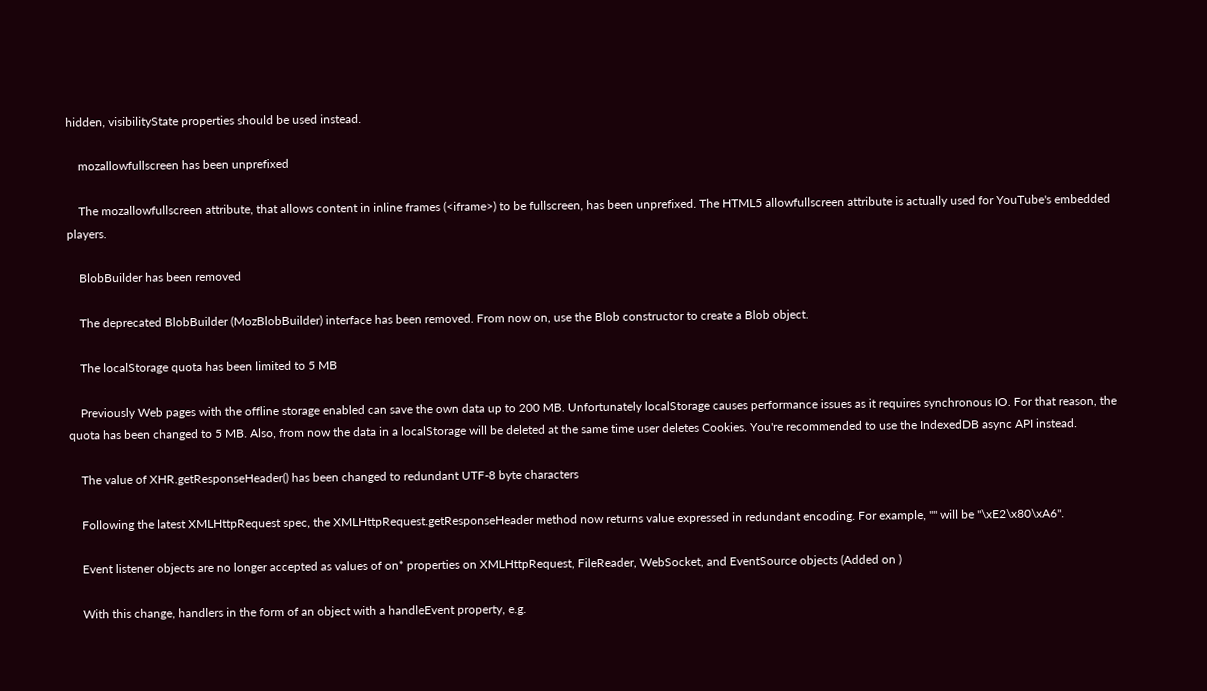hidden, visibilityState properties should be used instead.

    mozallowfullscreen has been unprefixed

    The mozallowfullscreen attribute, that allows content in inline frames (<iframe>) to be fullscreen, has been unprefixed. The HTML5 allowfullscreen attribute is actually used for YouTube's embedded players.

    BlobBuilder has been removed

    The deprecated BlobBuilder (MozBlobBuilder) interface has been removed. From now on, use the Blob constructor to create a Blob object.

    The localStorage quota has been limited to 5 MB

    Previously Web pages with the offline storage enabled can save the own data up to 200 MB. Unfortunately localStorage causes performance issues as it requires synchronous IO. For that reason, the quota has been changed to 5 MB. Also, from now the data in a localStorage will be deleted at the same time user deletes Cookies. You're recommended to use the IndexedDB async API instead.

    The value of XHR.getResponseHeader() has been changed to redundant UTF-8 byte characters

    Following the latest XMLHttpRequest spec, the XMLHttpRequest.getResponseHeader method now returns value expressed in redundant encoding. For example, "" will be "\xE2\x80\xA6".

    Event listener objects are no longer accepted as values of on* properties on XMLHttpRequest, FileReader, WebSocket, and EventSource objects (Added on )

    With this change, handlers in the form of an object with a handleEvent property, e.g.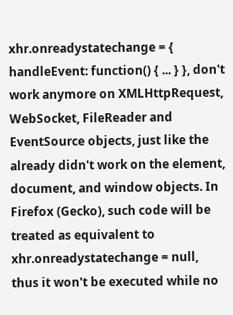xhr.onreadystatechange = { handleEvent: function() { ... } }, don't work anymore on XMLHttpRequest, WebSocket, FileReader and EventSource objects, just like the already didn't work on the element, document, and window objects. In Firefox (Gecko), such code will be treated as equivalent to xhr.onreadystatechange = null, thus it won't be executed while no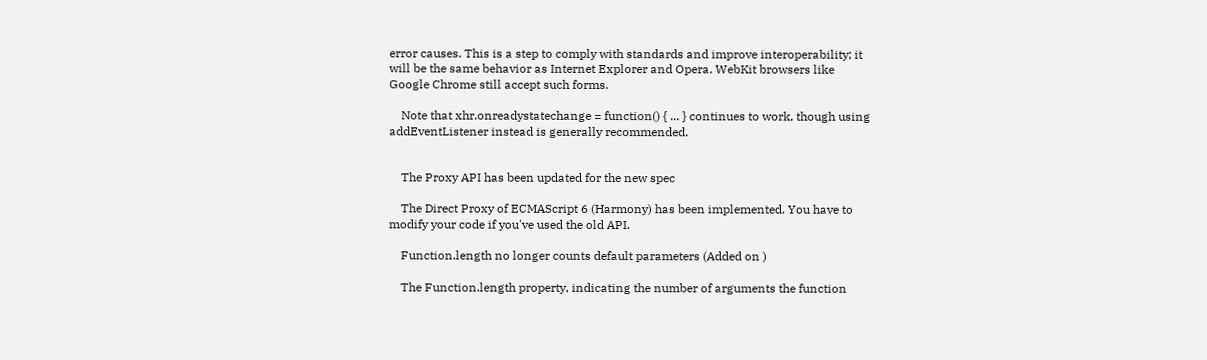error causes. This is a step to comply with standards and improve interoperability; it will be the same behavior as Internet Explorer and Opera. WebKit browsers like Google Chrome still accept such forms.

    Note that xhr.onreadystatechange = function() { ... } continues to work, though using addEventListener instead is generally recommended.


    The Proxy API has been updated for the new spec

    The Direct Proxy of ECMAScript 6 (Harmony) has been implemented. You have to modify your code if you've used the old API.

    Function.length no longer counts default parameters (Added on )

    The Function.length property, indicating the number of arguments the function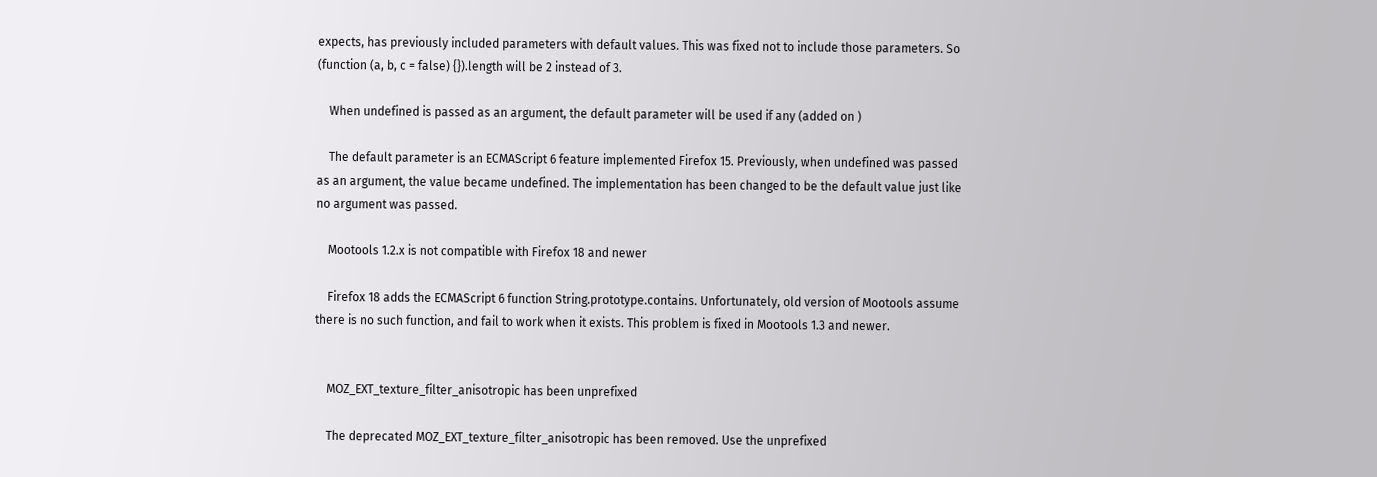expects, has previously included parameters with default values. This was fixed not to include those parameters. So (function (a, b, c = false) {}).length will be 2 instead of 3.

    When undefined is passed as an argument, the default parameter will be used if any (added on )

    The default parameter is an ECMAScript 6 feature implemented Firefox 15. Previously, when undefined was passed as an argument, the value became undefined. The implementation has been changed to be the default value just like no argument was passed.

    Mootools 1.2.x is not compatible with Firefox 18 and newer

    Firefox 18 adds the ECMAScript 6 function String.prototype.contains. Unfortunately, old version of Mootools assume there is no such function, and fail to work when it exists. This problem is fixed in Mootools 1.3 and newer.


    MOZ_EXT_texture_filter_anisotropic has been unprefixed

    The deprecated MOZ_EXT_texture_filter_anisotropic has been removed. Use the unprefixed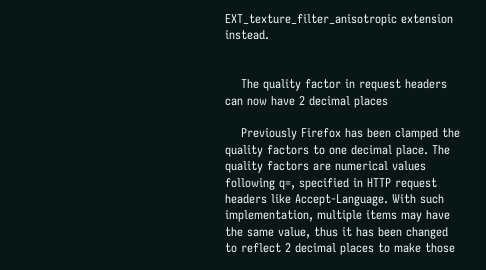EXT_texture_filter_anisotropic extension instead.


    The quality factor in request headers can now have 2 decimal places

    Previously Firefox has been clamped the quality factors to one decimal place. The quality factors are numerical values following q=, specified in HTTP request headers like Accept-Language. With such implementation, multiple items may have the same value, thus it has been changed to reflect 2 decimal places to make those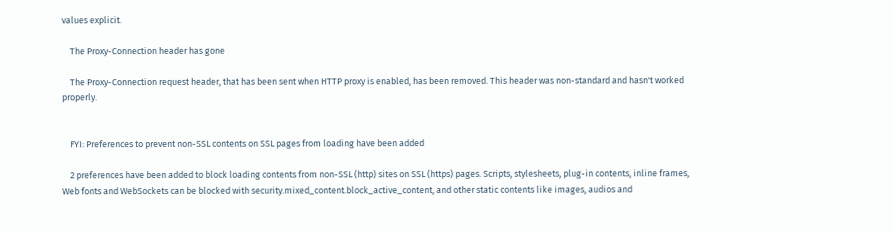values explicit.

    The Proxy-Connection header has gone

    The Proxy-Connection request header, that has been sent when HTTP proxy is enabled, has been removed. This header was non-standard and hasn't worked properly.


    FYI: Preferences to prevent non-SSL contents on SSL pages from loading have been added

    2 preferences have been added to block loading contents from non-SSL (http) sites on SSL (https) pages. Scripts, stylesheets, plug-in contents, inline frames, Web fonts and WebSockets can be blocked with security.mixed_content.block_active_content, and other static contents like images, audios and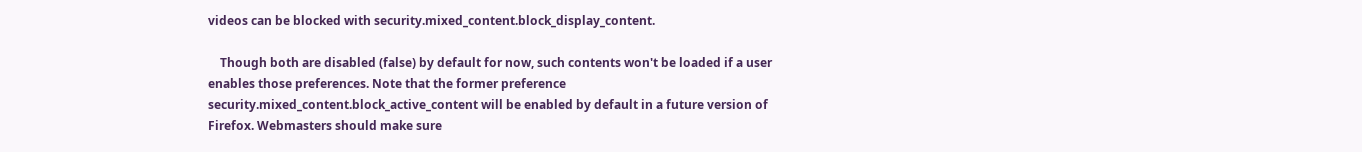videos can be blocked with security.mixed_content.block_display_content.

    Though both are disabled (false) by default for now, such contents won't be loaded if a user enables those preferences. Note that the former preference security.mixed_content.block_active_content will be enabled by default in a future version of Firefox. Webmasters should make sure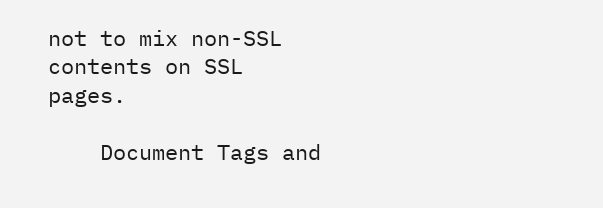not to mix non-SSL contents on SSL pages.

    Document Tags and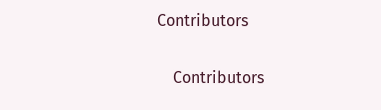Contributors

    Contributors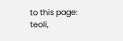to this page: teoli,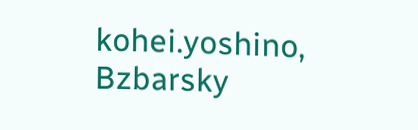kohei.yoshino, Bzbarsky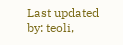Last updated by: teoli,